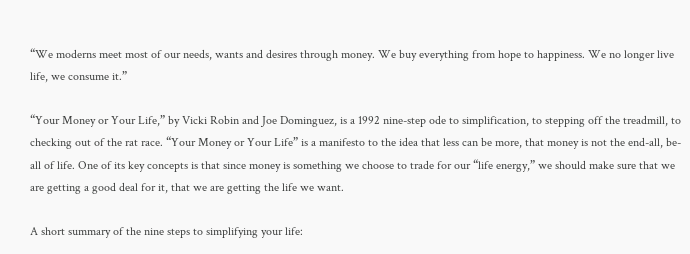“We moderns meet most of our needs, wants and desires through money. We buy everything from hope to happiness. We no longer live life, we consume it.”

“Your Money or Your Life,” by Vicki Robin and Joe Dominguez, is a 1992 nine-step ode to simplification, to stepping off the treadmill, to checking out of the rat race. “Your Money or Your Life” is a manifesto to the idea that less can be more, that money is not the end-all, be-all of life. One of its key concepts is that since money is something we choose to trade for our “life energy,” we should make sure that we are getting a good deal for it, that we are getting the life we want.

A short summary of the nine steps to simplifying your life: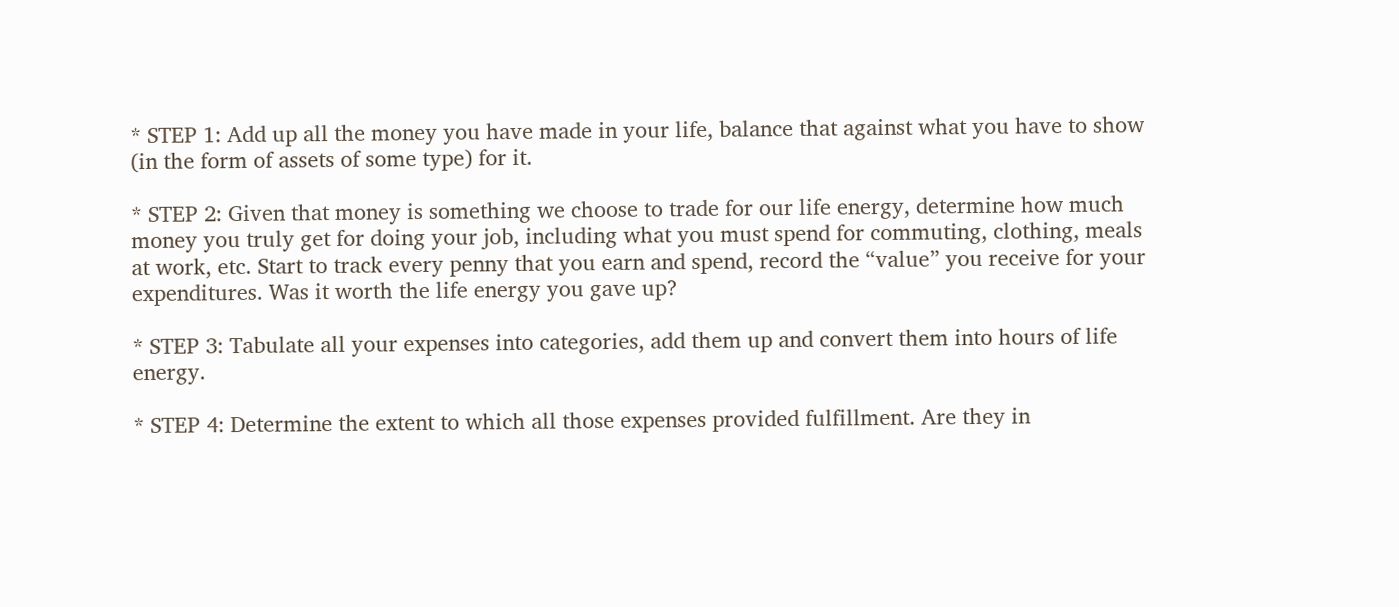* STEP 1: Add up all the money you have made in your life, balance that against what you have to show (in the form of assets of some type) for it.

* STEP 2: Given that money is something we choose to trade for our life energy, determine how much money you truly get for doing your job, including what you must spend for commuting, clothing, meals at work, etc. Start to track every penny that you earn and spend, record the “value” you receive for your expenditures. Was it worth the life energy you gave up?

* STEP 3: Tabulate all your expenses into categories, add them up and convert them into hours of life energy.

* STEP 4: Determine the extent to which all those expenses provided fulfillment. Are they in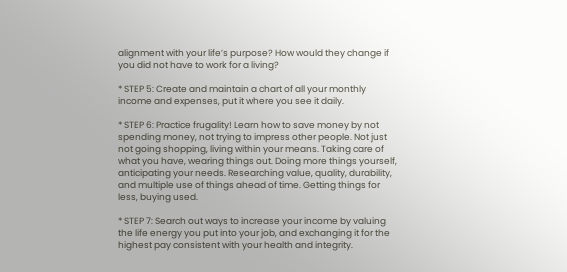alignment with your life’s purpose? How would they change if you did not have to work for a living?

* STEP 5: Create and maintain a chart of all your monthly income and expenses, put it where you see it daily.

* STEP 6: Practice frugality! Learn how to save money by not spending money, not trying to impress other people. Not just not going shopping, living within your means. Taking care of what you have, wearing things out. Doing more things yourself, anticipating your needs. Researching value, quality, durability, and multiple use of things ahead of time. Getting things for less, buying used.

* STEP 7: Search out ways to increase your income by valuing the life energy you put into your job, and exchanging it for the highest pay consistent with your health and integrity.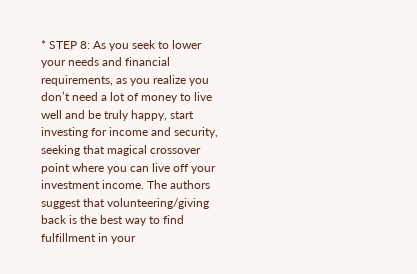* STEP 8: As you seek to lower your needs and financial requirements, as you realize you don’t need a lot of money to live well and be truly happy, start investing for income and security, seeking that magical crossover point where you can live off your investment income. The authors suggest that volunteering/giving back is the best way to find fulfillment in your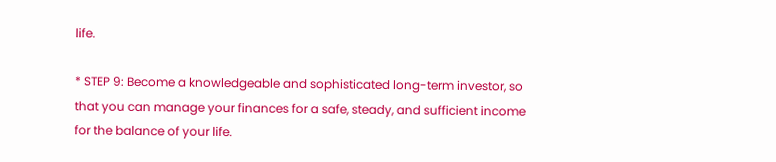life.

* STEP 9: Become a knowledgeable and sophisticated long-term investor, so that you can manage your finances for a safe, steady, and sufficient income for the balance of your life.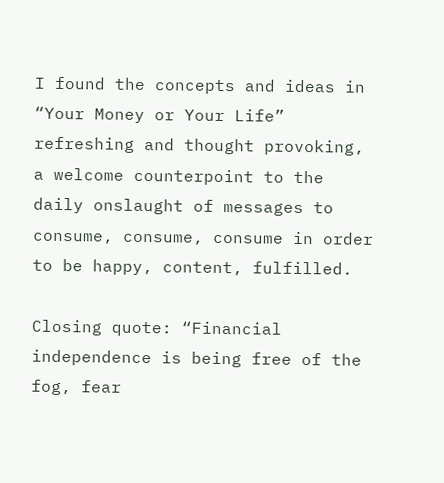I found the concepts and ideas in “Your Money or Your Life” refreshing and thought provoking, a welcome counterpoint to the daily onslaught of messages to consume, consume, consume in order to be happy, content, fulfilled.

Closing quote: “Financial independence is being free of the fog, fear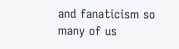and fanaticism so many of us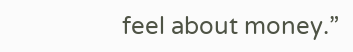feel about money.”